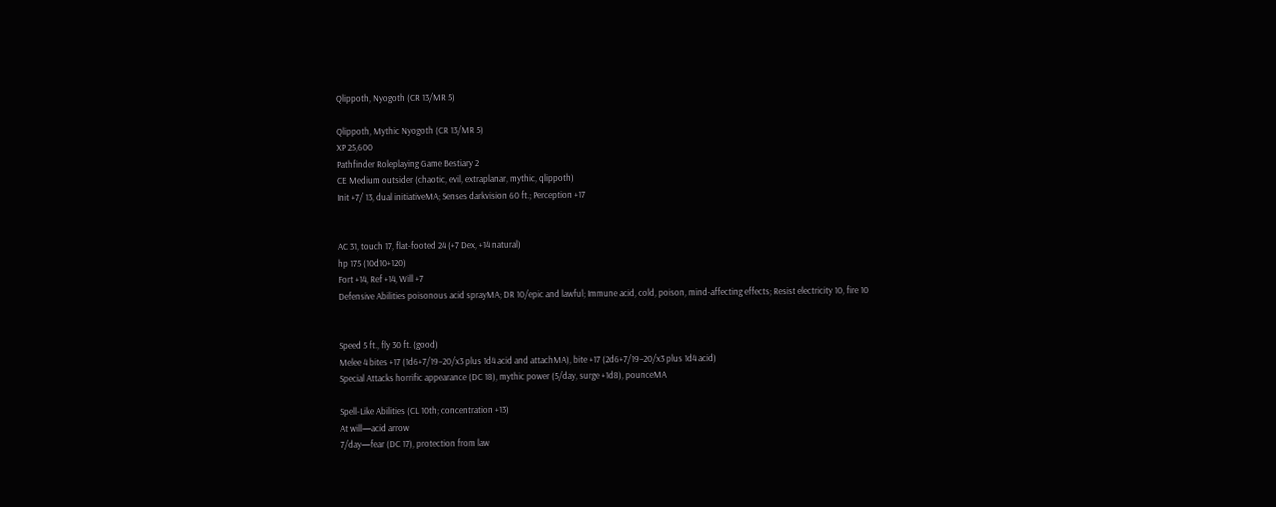Qlippoth, Nyogoth (CR 13/MR 5)

Qlippoth, Mythic Nyogoth (CR 13/MR 5)
XP 25,600
Pathfinder Roleplaying Game Bestiary 2
CE Medium outsider (chaotic, evil, extraplanar, mythic, qlippoth)
Init +7/ 13, dual initiativeMA; Senses darkvision 60 ft.; Perception +17


AC 31, touch 17, flat-footed 24 (+7 Dex, +14 natural)
hp 175 (10d10+120)
Fort +14, Ref +14, Will +7
Defensive Abilities poisonous acid sprayMA; DR 10/epic and lawful; Immune acid, cold, poison, mind-affecting effects; Resist electricity 10, fire 10


Speed 5 ft., fly 30 ft. (good)
Melee 4 bites +17 (1d6+7/19–20/x3 plus 1d4 acid and attachMA), bite +17 (2d6+7/19–20/x3 plus 1d4 acid)
Special Attacks horrific appearance (DC 18), mythic power (5/day, surge +1d8), pounceMA

Spell-Like Abilities (CL 10th; concentration +13)
At will—acid arrow
7/day—fear (DC 17), protection from law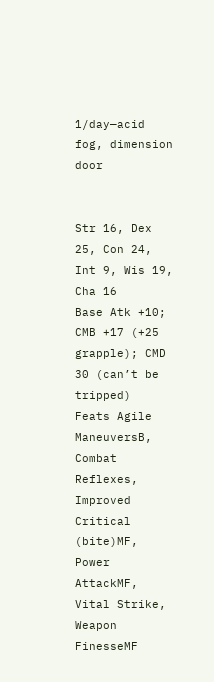1/day—acid fog, dimension door


Str 16, Dex 25, Con 24, Int 9, Wis 19, Cha 16
Base Atk +10; CMB +17 (+25 grapple); CMD 30 (can’t be tripped)
Feats Agile ManeuversB, Combat Reflexes, Improved Critical (bite)MF, Power AttackMF, Vital Strike, Weapon FinesseMF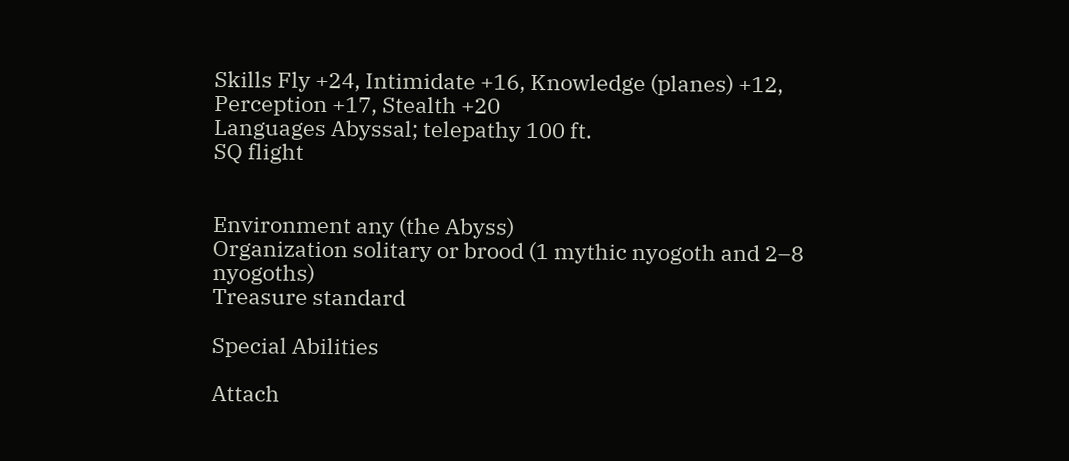Skills Fly +24, Intimidate +16, Knowledge (planes) +12, Perception +17, Stealth +20
Languages Abyssal; telepathy 100 ft.
SQ flight


Environment any (the Abyss)
Organization solitary or brood (1 mythic nyogoth and 2–8 nyogoths)
Treasure standard

Special Abilities

Attach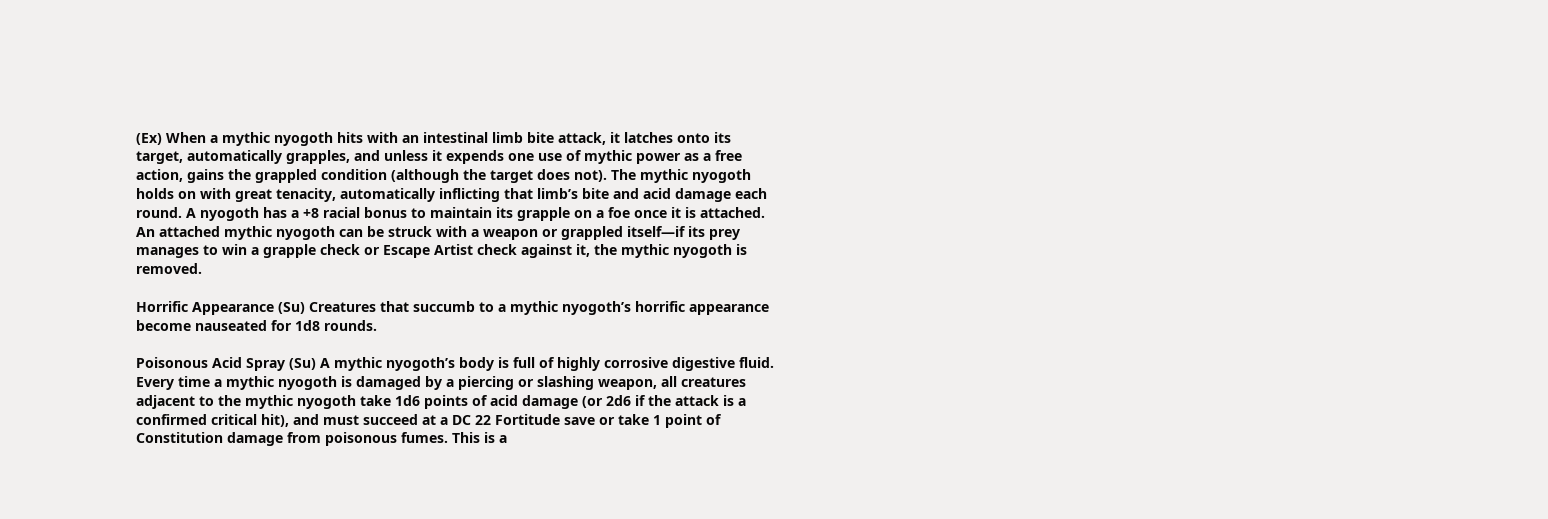(Ex) When a mythic nyogoth hits with an intestinal limb bite attack, it latches onto its target, automatically grapples, and unless it expends one use of mythic power as a free action, gains the grappled condition (although the target does not). The mythic nyogoth holds on with great tenacity, automatically inflicting that limb’s bite and acid damage each round. A nyogoth has a +8 racial bonus to maintain its grapple on a foe once it is attached. An attached mythic nyogoth can be struck with a weapon or grappled itself—if its prey manages to win a grapple check or Escape Artist check against it, the mythic nyogoth is removed.

Horrific Appearance (Su) Creatures that succumb to a mythic nyogoth’s horrific appearance become nauseated for 1d8 rounds.

Poisonous Acid Spray (Su) A mythic nyogoth’s body is full of highly corrosive digestive fluid. Every time a mythic nyogoth is damaged by a piercing or slashing weapon, all creatures adjacent to the mythic nyogoth take 1d6 points of acid damage (or 2d6 if the attack is a confirmed critical hit), and must succeed at a DC 22 Fortitude save or take 1 point of Constitution damage from poisonous fumes. This is a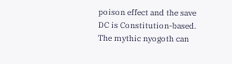poison effect and the save DC is Constitution-based. The mythic nyogoth can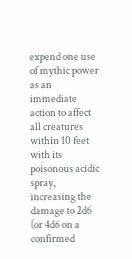expend one use of mythic power as an immediate action to affect all creatures within 10 feet with its poisonous acidic spray, increasing the damage to 2d6 (or 4d6 on a confirmed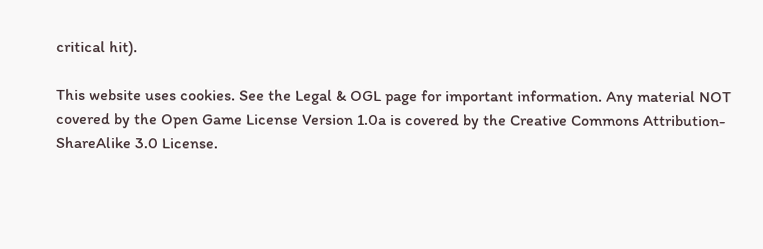critical hit).

This website uses cookies. See the Legal & OGL page for important information. Any material NOT covered by the Open Game License Version 1.0a is covered by the Creative Commons Attribution-ShareAlike 3.0 License.